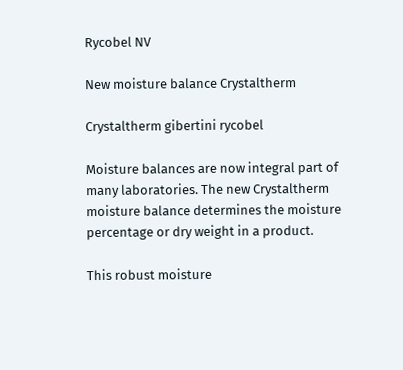Rycobel NV

New moisture balance Crystaltherm

Crystaltherm gibertini rycobel

Moisture balances are now integral part of many laboratories. The new Crystaltherm moisture balance determines the moisture percentage or dry weight in a product.

This robust moisture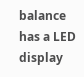balance has a LED display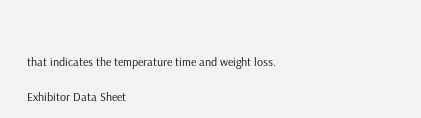that indicates the temperature time and weight loss.

Exhibitor Data Sheet